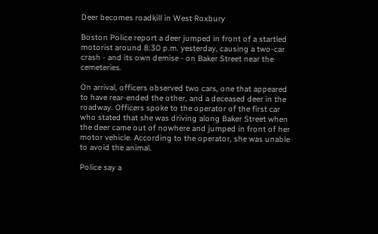Deer becomes roadkill in West Roxbury

Boston Police report a deer jumped in front of a startled motorist around 8:30 p.m. yesterday, causing a two-car crash - and its own demise - on Baker Street near the cemeteries.

On arrival, officers observed two cars, one that appeared to have rear-ended the other, and a deceased deer in the roadway. Officers spoke to the operator of the first car who stated that she was driving along Baker Street when the deer came out of nowhere and jumped in front of her motor vehicle. According to the operator, she was unable to avoid the animal.

Police say a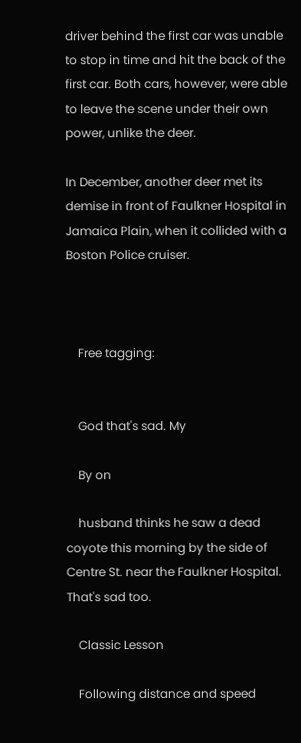driver behind the first car was unable to stop in time and hit the back of the first car. Both cars, however, were able to leave the scene under their own power, unlike the deer.

In December, another deer met its demise in front of Faulkner Hospital in Jamaica Plain, when it collided with a Boston Police cruiser.



    Free tagging:


    God that's sad. My

    By on

    husband thinks he saw a dead coyote this morning by the side of Centre St. near the Faulkner Hospital. That's sad too.

    Classic Lesson

    Following distance and speed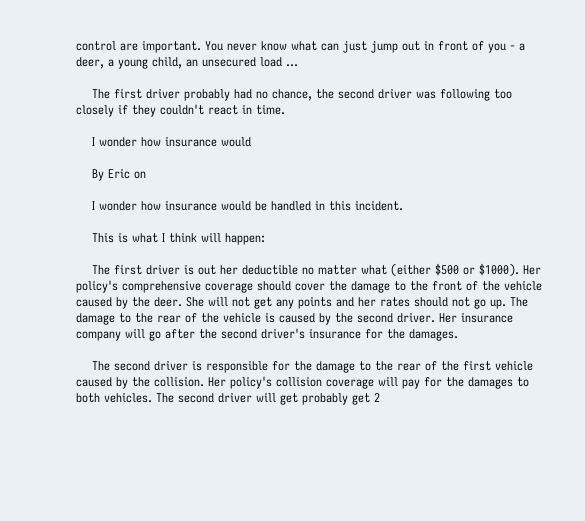control are important. You never know what can just jump out in front of you - a deer, a young child, an unsecured load ...

    The first driver probably had no chance, the second driver was following too closely if they couldn't react in time.

    I wonder how insurance would

    By Eric on

    I wonder how insurance would be handled in this incident.

    This is what I think will happen:

    The first driver is out her deductible no matter what (either $500 or $1000). Her policy's comprehensive coverage should cover the damage to the front of the vehicle caused by the deer. She will not get any points and her rates should not go up. The damage to the rear of the vehicle is caused by the second driver. Her insurance company will go after the second driver's insurance for the damages.

    The second driver is responsible for the damage to the rear of the first vehicle caused by the collision. Her policy's collision coverage will pay for the damages to both vehicles. The second driver will get probably get 2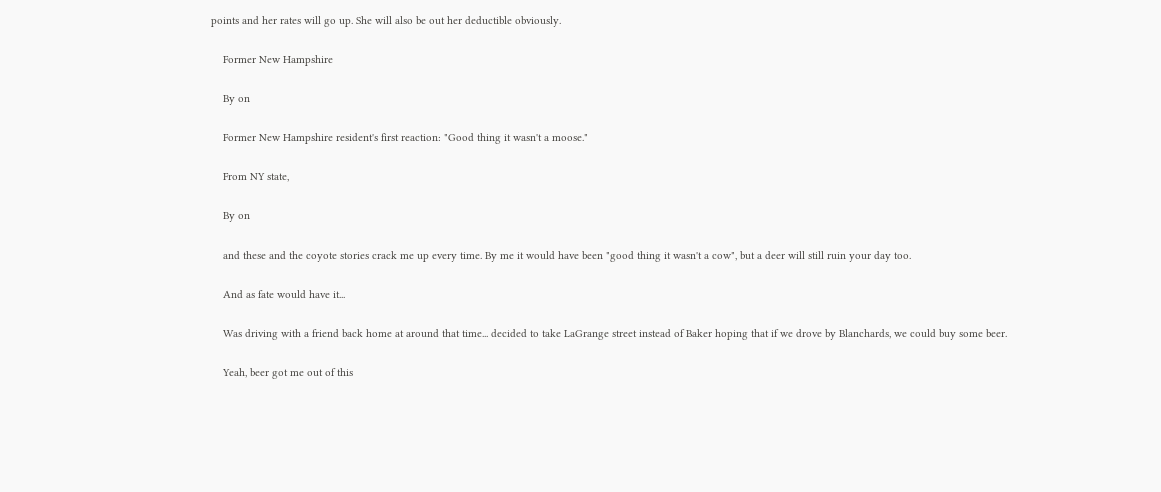points and her rates will go up. She will also be out her deductible obviously.

    Former New Hampshire

    By on

    Former New Hampshire resident's first reaction: "Good thing it wasn't a moose."

    From NY state,

    By on

    and these and the coyote stories crack me up every time. By me it would have been "good thing it wasn't a cow", but a deer will still ruin your day too.

    And as fate would have it...

    Was driving with a friend back home at around that time... decided to take LaGrange street instead of Baker hoping that if we drove by Blanchards, we could buy some beer.

    Yeah, beer got me out of this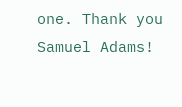one. Thank you Samuel Adams!